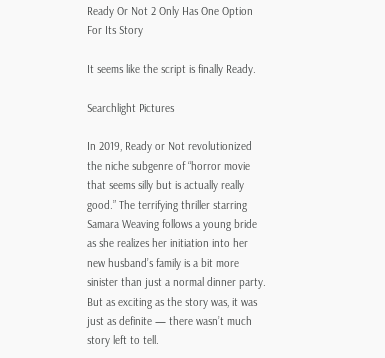Ready Or Not 2 Only Has One Option For Its Story

It seems like the script is finally Ready.

Searchlight Pictures

In 2019, Ready or Not revolutionized the niche subgenre of “horror movie that seems silly but is actually really good.” The terrifying thriller starring Samara Weaving follows a young bride as she realizes her initiation into her new husband’s family is a bit more sinister than just a normal dinner party. But as exciting as the story was, it was just as definite — there wasn’t much story left to tell.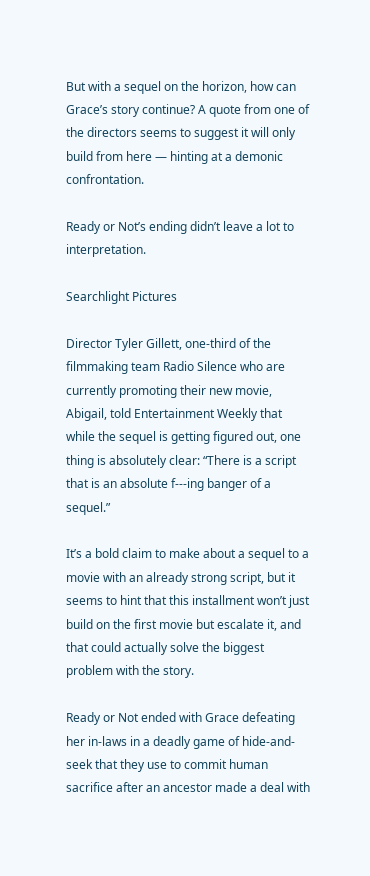But with a sequel on the horizon, how can Grace’s story continue? A quote from one of the directors seems to suggest it will only build from here — hinting at a demonic confrontation.

Ready or Not’s ending didn’t leave a lot to interpretation.

Searchlight Pictures

Director Tyler Gillett, one-third of the filmmaking team Radio Silence who are currently promoting their new movie, Abigail, told Entertainment Weekly that while the sequel is getting figured out, one thing is absolutely clear: “There is a script that is an absolute f---ing banger of a sequel.”

It’s a bold claim to make about a sequel to a movie with an already strong script, but it seems to hint that this installment won’t just build on the first movie but escalate it, and that could actually solve the biggest problem with the story.

Ready or Not ended with Grace defeating her in-laws in a deadly game of hide-and-seek that they use to commit human sacrifice after an ancestor made a deal with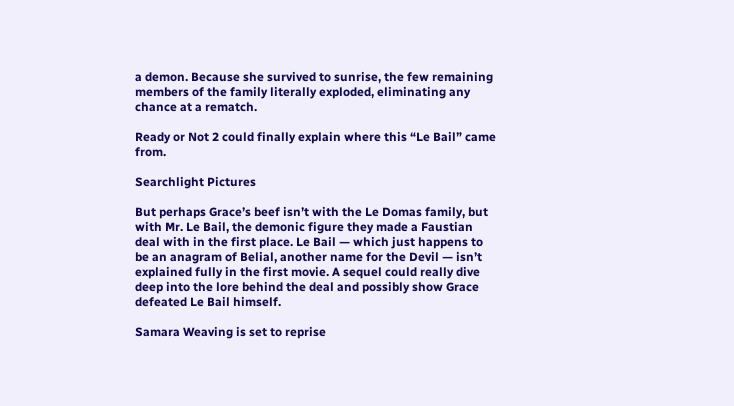a demon. Because she survived to sunrise, the few remaining members of the family literally exploded, eliminating any chance at a rematch.

Ready or Not 2 could finally explain where this “Le Bail” came from.

Searchlight Pictures

But perhaps Grace’s beef isn’t with the Le Domas family, but with Mr. Le Bail, the demonic figure they made a Faustian deal with in the first place. Le Bail — which just happens to be an anagram of Belial, another name for the Devil — isn’t explained fully in the first movie. A sequel could really dive deep into the lore behind the deal and possibly show Grace defeated Le Bail himself.

Samara Weaving is set to reprise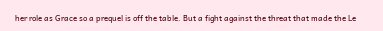her role as Grace so a prequel is off the table. But a fight against the threat that made the Le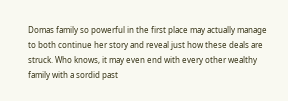Domas family so powerful in the first place may actually manage to both continue her story and reveal just how these deals are struck. Who knows, it may even end with every other wealthy family with a sordid past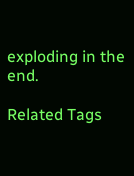exploding in the end.

Related Tags